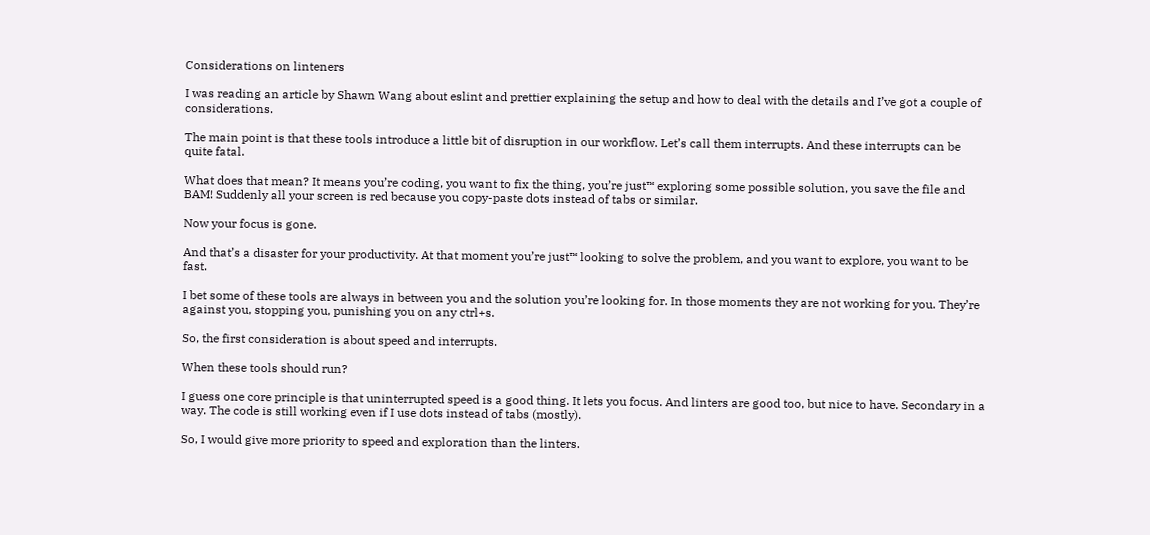Considerations on linteners

I was reading an article by Shawn Wang about eslint and prettier explaining the setup and how to deal with the details and I’ve got a couple of considerations.

The main point is that these tools introduce a little bit of disruption in our workflow. Let’s call them interrupts. And these interrupts can be quite fatal.

What does that mean? It means you’re coding, you want to fix the thing, you’re just™ exploring some possible solution, you save the file and BAM! Suddenly all your screen is red because you copy-paste dots instead of tabs or similar.

Now your focus is gone.

And that’s a disaster for your productivity. At that moment you’re just™ looking to solve the problem, and you want to explore, you want to be fast.

I bet some of these tools are always in between you and the solution you’re looking for. In those moments they are not working for you. They’re against you, stopping you, punishing you on any ctrl+s.

So, the first consideration is about speed and interrupts.

When these tools should run?

I guess one core principle is that uninterrupted speed is a good thing. It lets you focus. And linters are good too, but nice to have. Secondary in a way. The code is still working even if I use dots instead of tabs (mostly).

So, I would give more priority to speed and exploration than the linters.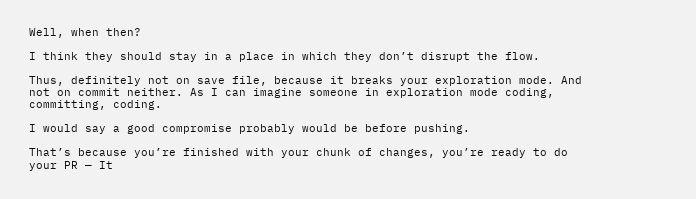Well, when then?

I think they should stay in a place in which they don’t disrupt the flow.

Thus, definitely not on save file, because it breaks your exploration mode. And not on commit neither. As I can imagine someone in exploration mode coding, committing, coding.

I would say a good compromise probably would be before pushing.

That’s because you’re finished with your chunk of changes, you’re ready to do your PR — It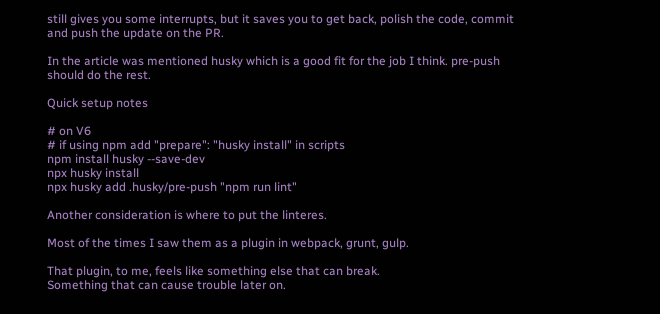still gives you some interrupts, but it saves you to get back, polish the code, commit and push the update on the PR.

In the article was mentioned husky which is a good fit for the job I think. pre-push should do the rest.

Quick setup notes

# on V6
# if using npm add "prepare": "husky install" in scripts
npm install husky --save-dev
npx husky install
npx husky add .husky/pre-push "npm run lint"

Another consideration is where to put the linteres.

Most of the times I saw them as a plugin in webpack, grunt, gulp.

That plugin, to me, feels like something else that can break.
Something that can cause trouble later on.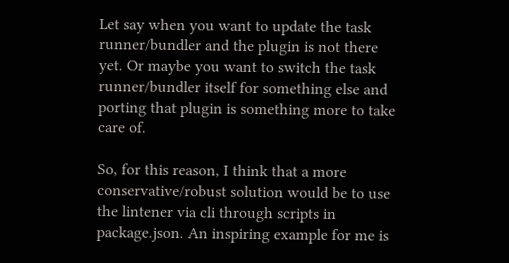Let say when you want to update the task runner/bundler and the plugin is not there yet. Or maybe you want to switch the task runner/bundler itself for something else and porting that plugin is something more to take care of.

So, for this reason, I think that a more conservative/robust solution would be to use the lintener via cli through scripts in package.json. An inspiring example for me is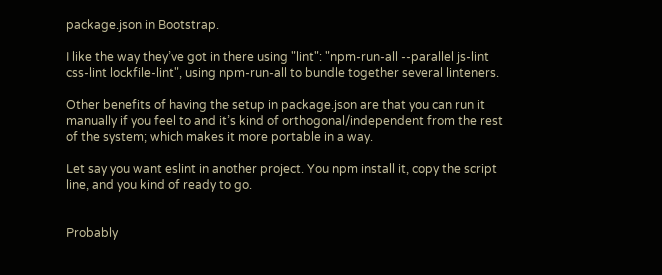package.json in Bootstrap.

I like the way they’ve got in there using "lint": "npm-run-all --parallel js-lint css-lint lockfile-lint", using npm-run-all to bundle together several linteners.

Other benefits of having the setup in package.json are that you can run it manually if you feel to and it’s kind of orthogonal/independent from the rest of the system; which makes it more portable in a way.

Let say you want eslint in another project. You npm install it, copy the script line, and you kind of ready to go.


Probably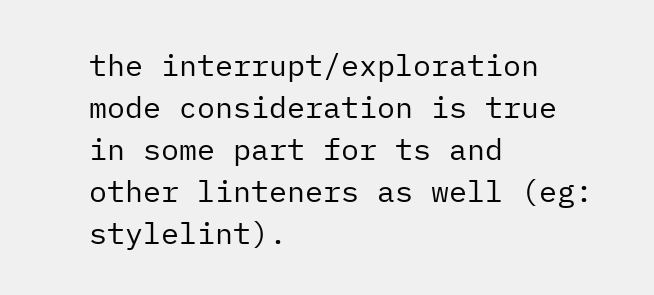the interrupt/exploration mode consideration is true in some part for ts and other linteners as well (eg: stylelint).